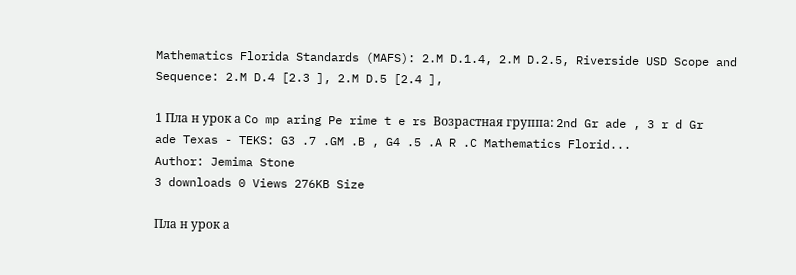Mathematics Florida Standards (MAFS): 2.M D.1.4, 2.M D.2.5, Riverside USD Scope and Sequence: 2.M D.4 [2.3 ], 2.M D.5 [2.4 ],

1 Пла н урок а Co mp aring Pe rime t e rs Возрастная группа: 2nd Gr ade , 3 r d Gr ade Texas - TEKS: G3 .7 .GM .B , G4 .5 .A R .C Mathematics Florid...
Author: Jemima Stone
3 downloads 0 Views 276KB Size

Пла н урок а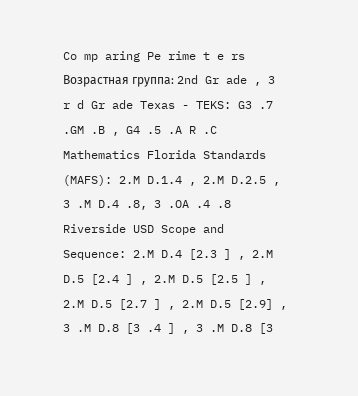Co mp aring Pe rime t e rs Возрастная группа: 2nd Gr ade , 3 r d Gr ade Texas - TEKS: G3 .7 .GM .B , G4 .5 .A R .C Mathematics Florida Standards (MAFS): 2.M D.1.4 , 2.M D.2.5 , 3 .M D.4 .8, 3 .OA .4 .8 Riverside USD Scope and Sequence: 2.M D.4 [2.3 ] , 2.M D.5 [2.4 ] , 2.M D.5 [2.5 ] , 2.M D.5 [2.7 ] , 2.M D.5 [2.9] , 3 .M D.8 [3 .4 ] , 3 .M D.8 [3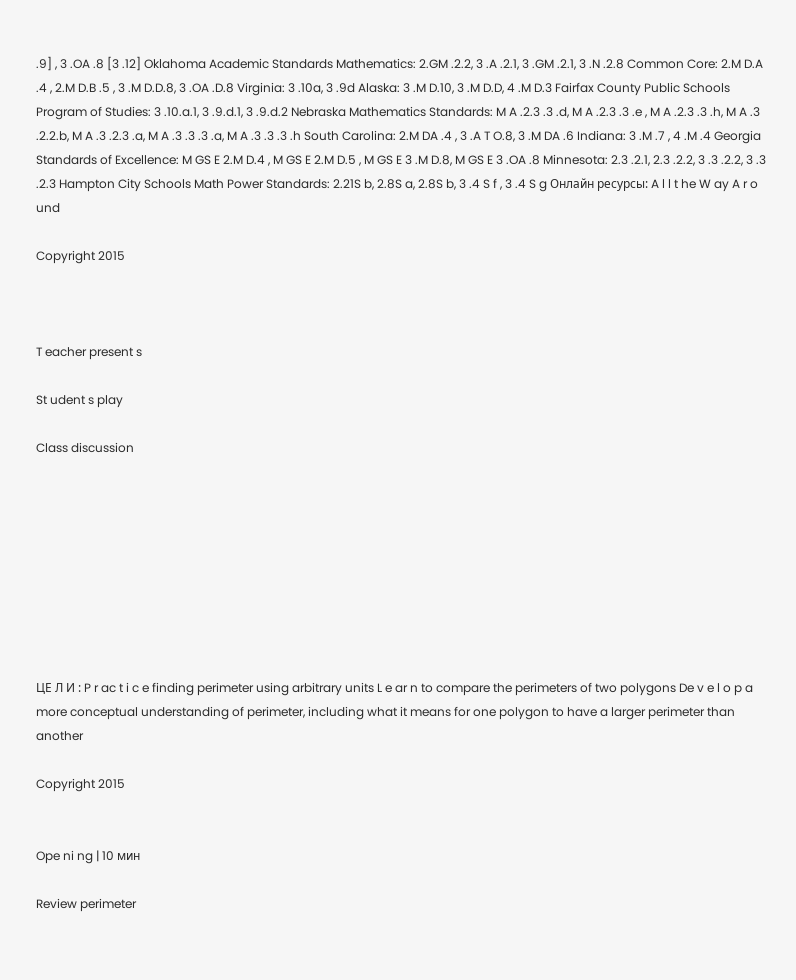.9] , 3 .OA .8 [3 .12] Oklahoma Academic Standards Mathematics: 2.GM .2.2, 3 .A .2.1, 3 .GM .2.1, 3 .N .2.8 Common Core: 2.M D.A .4 , 2.M D.B .5 , 3 .M D.D.8, 3 .OA .D.8 Virginia: 3 .10a, 3 .9d Alaska: 3 .M D.10, 3 .M D.D, 4 .M D.3 Fairfax County Public Schools Program of Studies: 3 .10.a.1, 3 .9.d.1, 3 .9.d.2 Nebraska Mathematics Standards: M A .2.3 .3 .d, M A .2.3 .3 .e , M A .2.3 .3 .h, M A .3 .2.2.b, M A .3 .2.3 .a, M A .3 .3 .3 .a, M A .3 .3 .3 .h South Carolina: 2.M DA .4 , 3 .A T O.8, 3 .M DA .6 Indiana: 3 .M .7 , 4 .M .4 Georgia Standards of Excellence: M GS E 2.M D.4 , M GS E 2.M D.5 , M GS E 3 .M D.8, M GS E 3 .OA .8 Minnesota: 2.3 .2.1, 2.3 .2.2, 3 .3 .2.2, 3 .3 .2.3 Hampton City Schools Math Power Standards: 2.21S b, 2.8S a, 2.8S b, 3 .4 S f , 3 .4 S g Онлайн ресурсы: A l l t he W ay A r o und

Copyright 2015



T eacher present s

St udent s play

Class discussion









ЦЕ Л И : P r ac t i c e finding perimeter using arbitrary units L e ar n to compare the perimeters of two polygons De v e l o p a more conceptual understanding of perimeter, including what it means for one polygon to have a larger perimeter than another

Copyright 2015


Ope ni ng | 10 мин

Review perimeter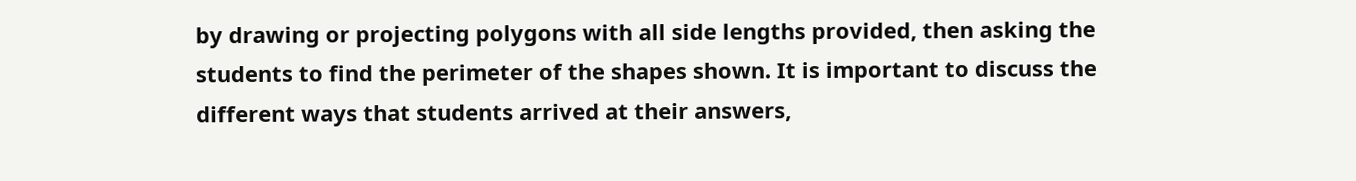by drawing or projecting polygons with all side lengths provided, then asking the students to find the perimeter of the shapes shown. It is important to discuss the different ways that students arrived at their answers,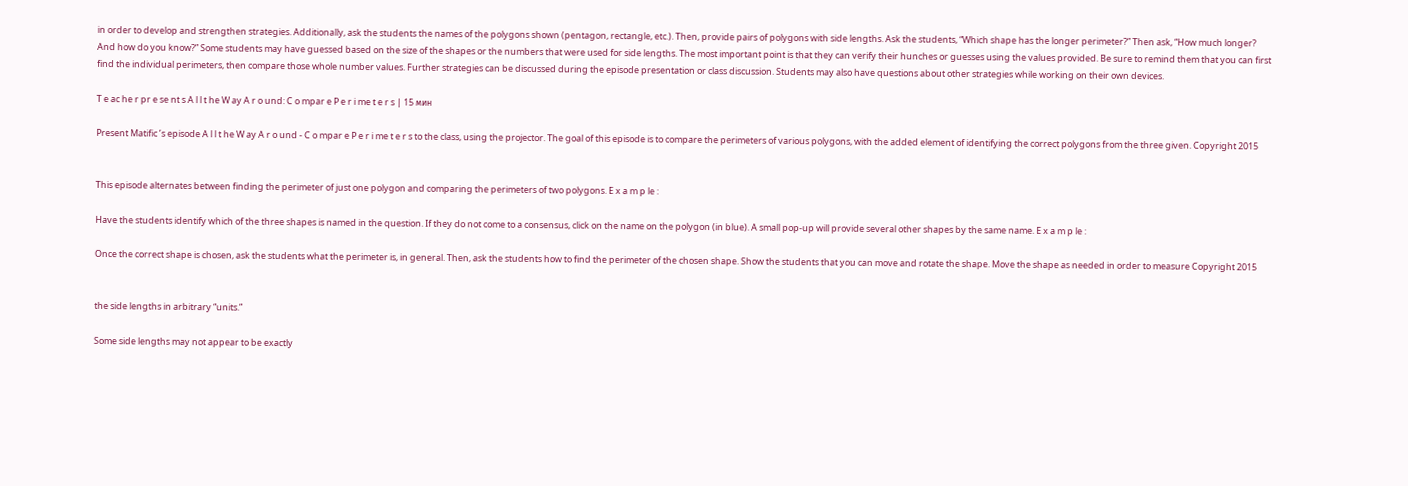in order to develop and strengthen strategies. Additionally, ask the students the names of the polygons shown (pentagon, rectangle, etc.). Then, provide pairs of polygons with side lengths. Ask the students, “Which shape has the longer perimeter?” Then ask, “How much longer? And how do you know?” Some students may have guessed based on the size of the shapes or the numbers that were used for side lengths. The most important point is that they can verify their hunches or guesses using the values provided. Be sure to remind them that you can first find the individual perimeters, then compare those whole number values. Further strategies can be discussed during the episode presentation or class discussion. Students may also have questions about other strategies while working on their own devices.

T e ac he r pr e se nt s A l l t he W ay A r o und: C o mpar e P e r i me t e r s | 15 мин

Present Matific ’s episode A l l t he W ay A r o und - C o mpar e P e r i me t e r s to the class, using the projector. The goal of this episode is to compare the perimeters of various polygons, with the added element of identifying the correct polygons from the three given. Copyright 2015


This episode alternates between finding the perimeter of just one polygon and comparing the perimeters of two polygons. E x a m p le :

Have the students identify which of the three shapes is named in the question. If they do not come to a consensus, click on the name on the polygon (in blue). A small pop-up will provide several other shapes by the same name. E x a m p le :

Once the correct shape is chosen, ask the students what the perimeter is, in general. Then, ask the students how to find the perimeter of the chosen shape. Show the students that you can move and rotate the shape. Move the shape as needed in order to measure Copyright 2015


the side lengths in arbitrary “units.”

Some side lengths may not appear to be exactly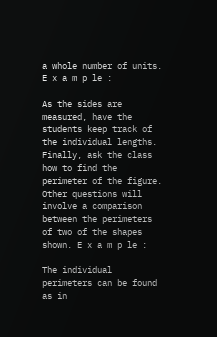a whole number of units. E x a m p le :

As the sides are measured, have the students keep track of the individual lengths. Finally, ask the class how to find the perimeter of the figure. Other questions will involve a comparison between the perimeters of two of the shapes shown. E x a m p le :

The individual perimeters can be found as in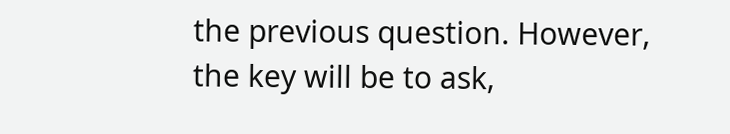the previous question. However, the key will be to ask,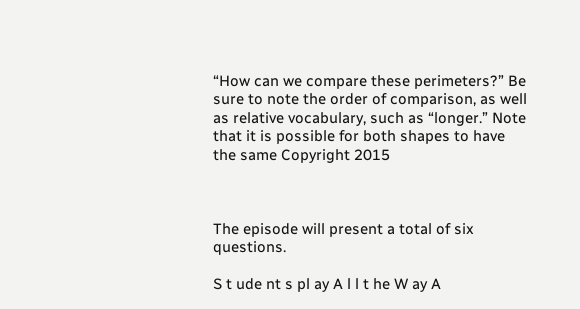“How can we compare these perimeters?” Be sure to note the order of comparison, as well as relative vocabulary, such as “longer.” Note that it is possible for both shapes to have the same Copyright 2015



The episode will present a total of six questions.

S t ude nt s pl ay A l l t he W ay A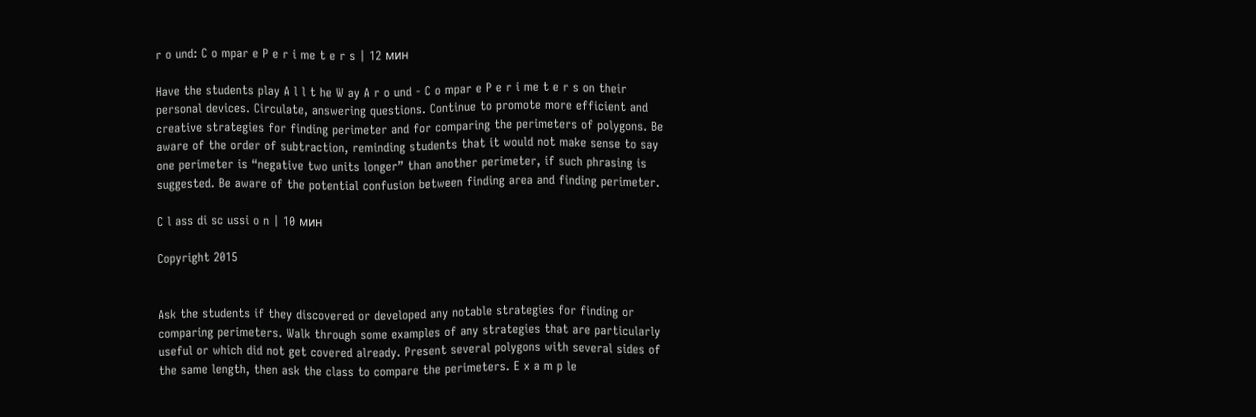r o und: C o mpar e P e r i me t e r s | 12 мин

Have the students play A l l t he W ay A r o und - C o mpar e P e r i me t e r s on their personal devices. Circulate, answering questions. Continue to promote more efficient and creative strategies for finding perimeter and for comparing the perimeters of polygons. Be aware of the order of subtraction, reminding students that it would not make sense to say one perimeter is “negative two units longer” than another perimeter, if such phrasing is suggested. Be aware of the potential confusion between finding area and finding perimeter.

C l ass di sc ussi o n | 10 мин

Copyright 2015


Ask the students if they discovered or developed any notable strategies for finding or comparing perimeters. Walk through some examples of any strategies that are particularly useful or which did not get covered already. Present several polygons with several sides of the same length, then ask the class to compare the perimeters. E x a m p le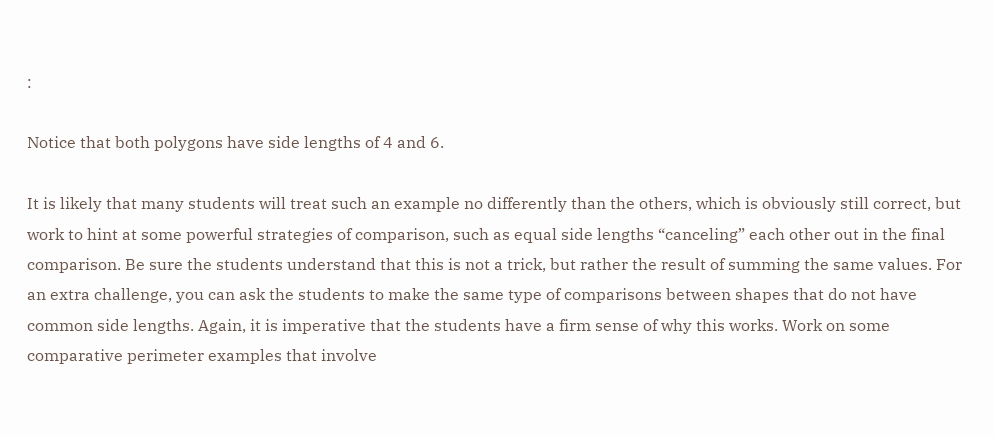:

Notice that both polygons have side lengths of 4 and 6.

It is likely that many students will treat such an example no differently than the others, which is obviously still correct, but work to hint at some powerful strategies of comparison, such as equal side lengths “canceling” each other out in the final comparison. Be sure the students understand that this is not a trick, but rather the result of summing the same values. For an extra challenge, you can ask the students to make the same type of comparisons between shapes that do not have common side lengths. Again, it is imperative that the students have a firm sense of why this works. Work on some comparative perimeter examples that involve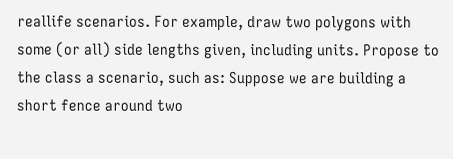reallife scenarios. For example, draw two polygons with some (or all) side lengths given, including units. Propose to the class a scenario, such as: Suppose we are building a short fence around two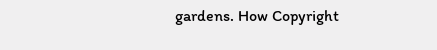gardens. How Copyright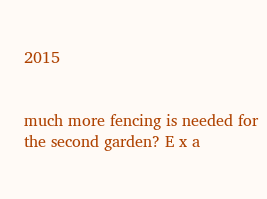2015


much more fencing is needed for the second garden? E x a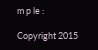m p le :

Copyright 2015